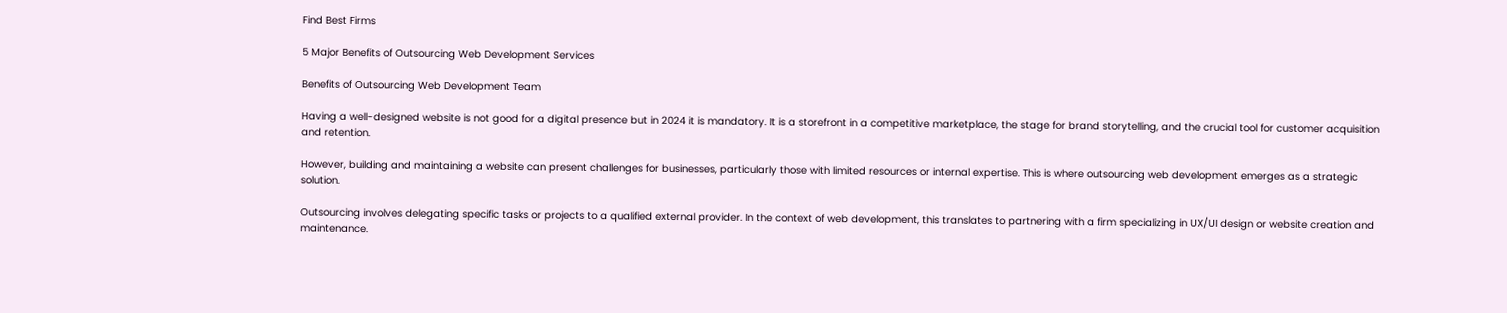Find Best Firms

5 Major Benefits of Outsourcing Web Development Services

Benefits of Outsourcing Web Development Team

Having a well-designed website is not good for a digital presence but in 2024 it is mandatory. It is a storefront in a competitive marketplace, the stage for brand storytelling, and the crucial tool for customer acquisition and retention.

However, building and maintaining a website can present challenges for businesses, particularly those with limited resources or internal expertise. This is where outsourcing web development emerges as a strategic solution.

Outsourcing involves delegating specific tasks or projects to a qualified external provider. In the context of web development, this translates to partnering with a firm specializing in UX/UI design or website creation and maintenance.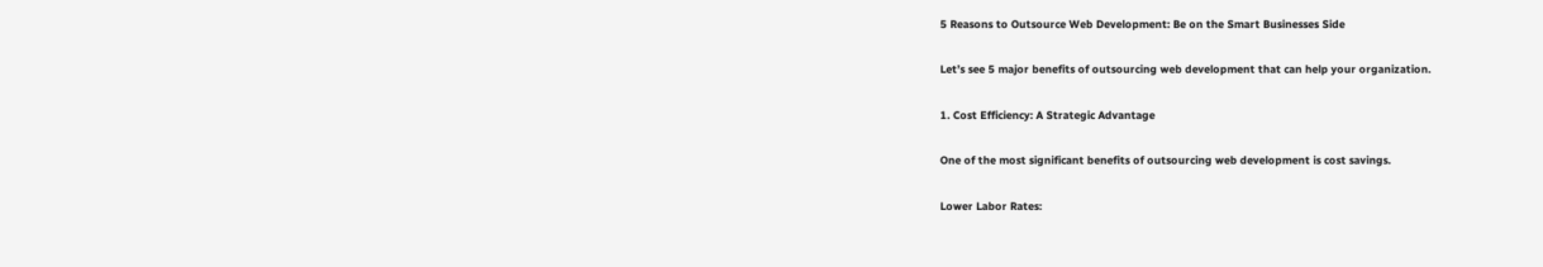5 Reasons to Outsource Web Development: Be on the Smart Businesses Side

Let’s see 5 major benefits of outsourcing web development that can help your organization.

1. Cost Efficiency: A Strategic Advantage

One of the most significant benefits of outsourcing web development is cost savings.

Lower Labor Rates: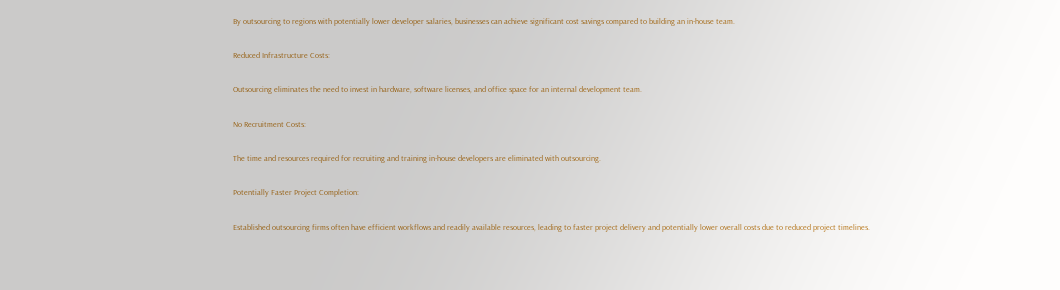By outsourcing to regions with potentially lower developer salaries, businesses can achieve significant cost savings compared to building an in-house team.

Reduced Infrastructure Costs:

Outsourcing eliminates the need to invest in hardware, software licenses, and office space for an internal development team.

No Recruitment Costs:

The time and resources required for recruiting and training in-house developers are eliminated with outsourcing.

Potentially Faster Project Completion:

Established outsourcing firms often have efficient workflows and readily available resources, leading to faster project delivery and potentially lower overall costs due to reduced project timelines.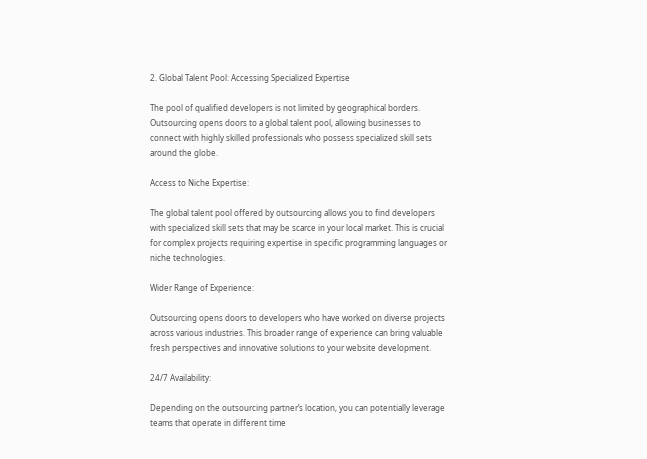2. Global Talent Pool: Accessing Specialized Expertise

The pool of qualified developers is not limited by geographical borders.  Outsourcing opens doors to a global talent pool, allowing businesses to connect with highly skilled professionals who possess specialized skill sets around the globe.

Access to Niche Expertise:

The global talent pool offered by outsourcing allows you to find developers with specialized skill sets that may be scarce in your local market. This is crucial for complex projects requiring expertise in specific programming languages or niche technologies.

Wider Range of Experience:

Outsourcing opens doors to developers who have worked on diverse projects across various industries. This broader range of experience can bring valuable fresh perspectives and innovative solutions to your website development.

24/7 Availability:

Depending on the outsourcing partner’s location, you can potentially leverage teams that operate in different time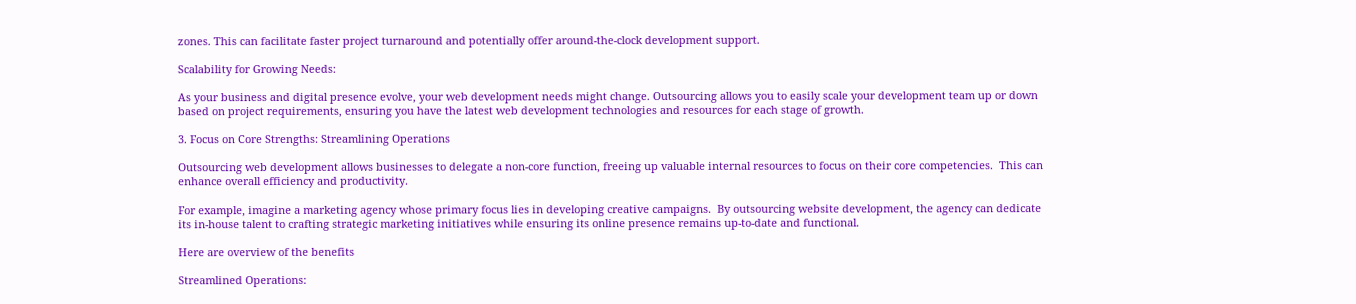zones. This can facilitate faster project turnaround and potentially offer around-the-clock development support.

Scalability for Growing Needs:

As your business and digital presence evolve, your web development needs might change. Outsourcing allows you to easily scale your development team up or down based on project requirements, ensuring you have the latest web development technologies and resources for each stage of growth.

3. Focus on Core Strengths: Streamlining Operations

Outsourcing web development allows businesses to delegate a non-core function, freeing up valuable internal resources to focus on their core competencies.  This can enhance overall efficiency and productivity.

For example, imagine a marketing agency whose primary focus lies in developing creative campaigns.  By outsourcing website development, the agency can dedicate its in-house talent to crafting strategic marketing initiatives while ensuring its online presence remains up-to-date and functional.

Here are overview of the benefits

Streamlined Operations: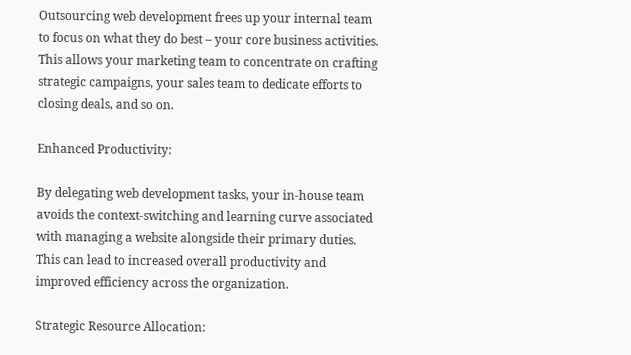Outsourcing web development frees up your internal team to focus on what they do best – your core business activities. This allows your marketing team to concentrate on crafting strategic campaigns, your sales team to dedicate efforts to closing deals, and so on.

Enhanced Productivity:

By delegating web development tasks, your in-house team avoids the context-switching and learning curve associated with managing a website alongside their primary duties. This can lead to increased overall productivity and improved efficiency across the organization.

Strategic Resource Allocation: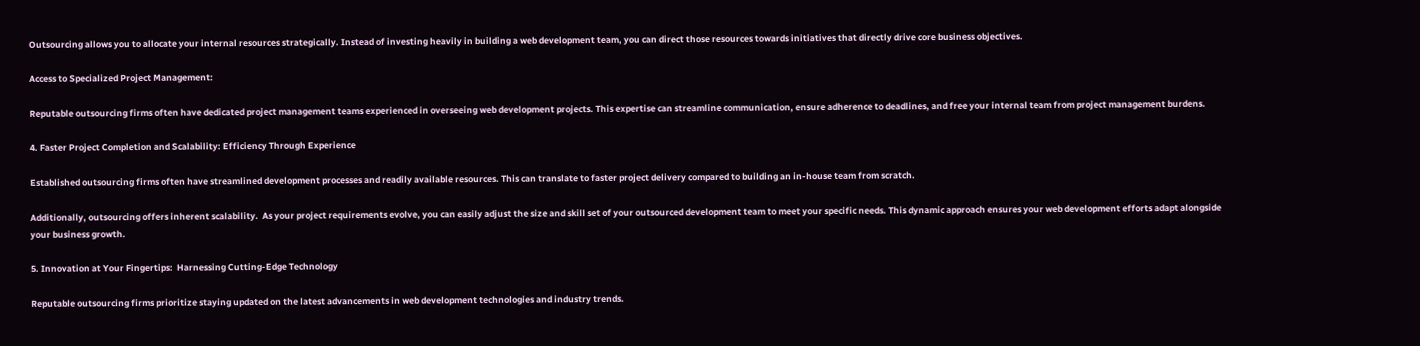Outsourcing allows you to allocate your internal resources strategically. Instead of investing heavily in building a web development team, you can direct those resources towards initiatives that directly drive core business objectives.

Access to Specialized Project Management:

Reputable outsourcing firms often have dedicated project management teams experienced in overseeing web development projects. This expertise can streamline communication, ensure adherence to deadlines, and free your internal team from project management burdens.

4. Faster Project Completion and Scalability: Efficiency Through Experience

Established outsourcing firms often have streamlined development processes and readily available resources. This can translate to faster project delivery compared to building an in-house team from scratch.

Additionally, outsourcing offers inherent scalability.  As your project requirements evolve, you can easily adjust the size and skill set of your outsourced development team to meet your specific needs. This dynamic approach ensures your web development efforts adapt alongside your business growth.

5. Innovation at Your Fingertips:  Harnessing Cutting-Edge Technology

Reputable outsourcing firms prioritize staying updated on the latest advancements in web development technologies and industry trends.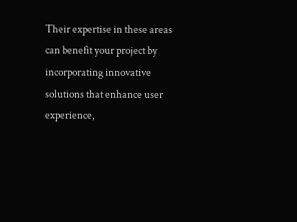Their expertise in these areas can benefit your project by incorporating innovative solutions that enhance user experience,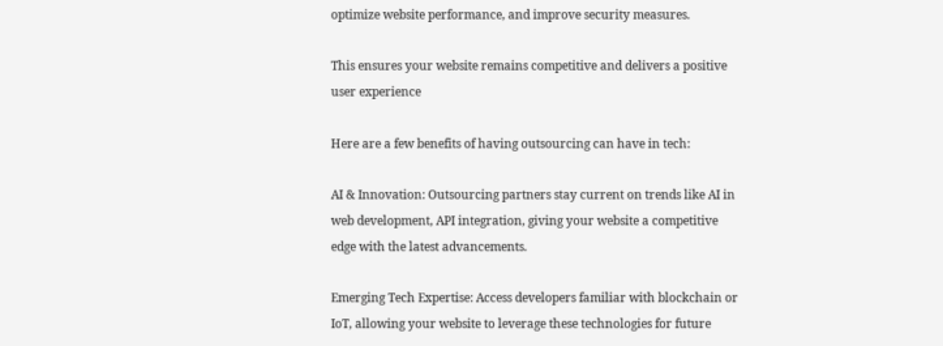optimize website performance, and improve security measures.

This ensures your website remains competitive and delivers a positive user experience

Here are a few benefits of having outsourcing can have in tech:

AI & Innovation: Outsourcing partners stay current on trends like AI in web development, API integration, giving your website a competitive edge with the latest advancements.

Emerging Tech Expertise: Access developers familiar with blockchain or IoT, allowing your website to leverage these technologies for future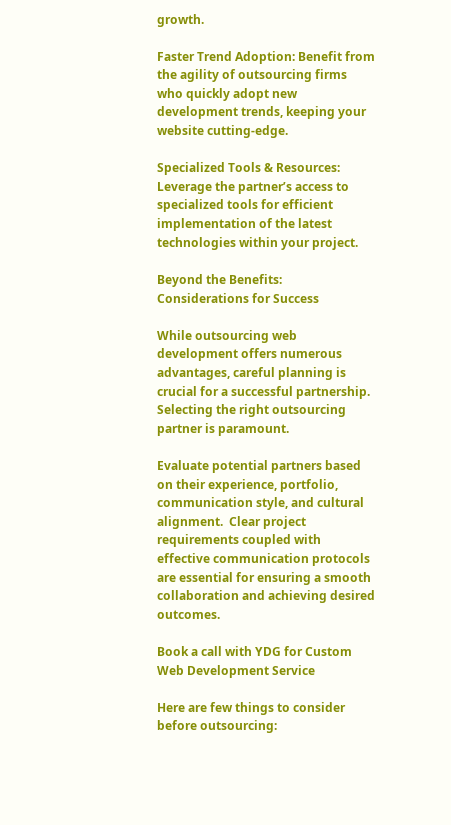growth.

Faster Trend Adoption: Benefit from the agility of outsourcing firms who quickly adopt new development trends, keeping your website cutting-edge.

Specialized Tools & Resources: Leverage the partner’s access to specialized tools for efficient implementation of the latest technologies within your project.

Beyond the Benefits: Considerations for Success

While outsourcing web development offers numerous advantages, careful planning is crucial for a successful partnership.  Selecting the right outsourcing partner is paramount.

Evaluate potential partners based on their experience, portfolio, communication style, and cultural alignment.  Clear project requirements coupled with effective communication protocols are essential for ensuring a smooth collaboration and achieving desired outcomes.

Book a call with YDG for Custom Web Development Service

Here are few things to consider before outsourcing: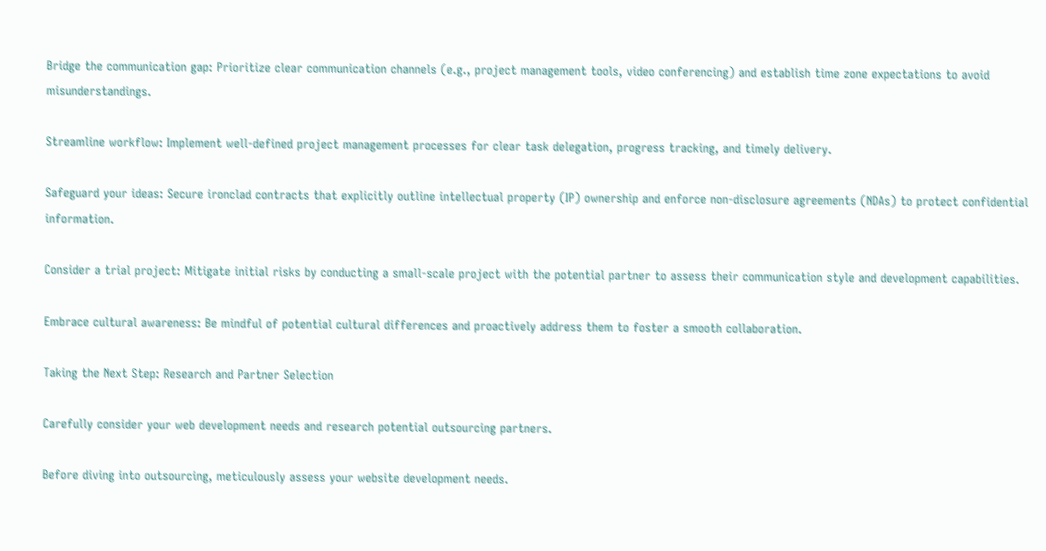Bridge the communication gap: Prioritize clear communication channels (e.g., project management tools, video conferencing) and establish time zone expectations to avoid misunderstandings.

Streamline workflow: Implement well-defined project management processes for clear task delegation, progress tracking, and timely delivery.

Safeguard your ideas: Secure ironclad contracts that explicitly outline intellectual property (IP) ownership and enforce non-disclosure agreements (NDAs) to protect confidential information.

Consider a trial project: Mitigate initial risks by conducting a small-scale project with the potential partner to assess their communication style and development capabilities.

Embrace cultural awareness: Be mindful of potential cultural differences and proactively address them to foster a smooth collaboration.

Taking the Next Step: Research and Partner Selection

Carefully consider your web development needs and research potential outsourcing partners.

Before diving into outsourcing, meticulously assess your website development needs.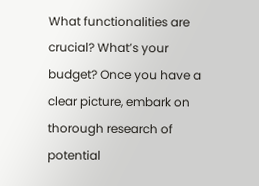What functionalities are crucial? What’s your budget? Once you have a clear picture, embark on thorough research of potential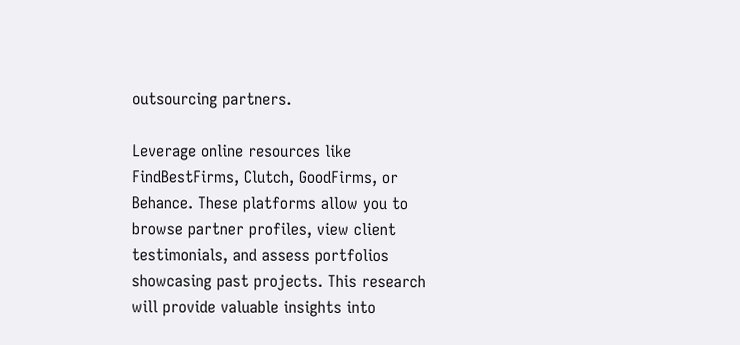outsourcing partners.

Leverage online resources like FindBestFirms, Clutch, GoodFirms, or Behance. These platforms allow you to browse partner profiles, view client testimonials, and assess portfolios showcasing past projects. This research will provide valuable insights into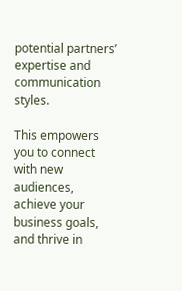potential partners’ expertise and communication styles.

This empowers you to connect with new audiences, achieve your business goals, and thrive in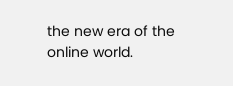the new era of the online world.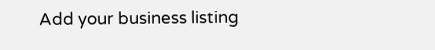Add your business listing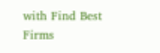with Find Best Firms